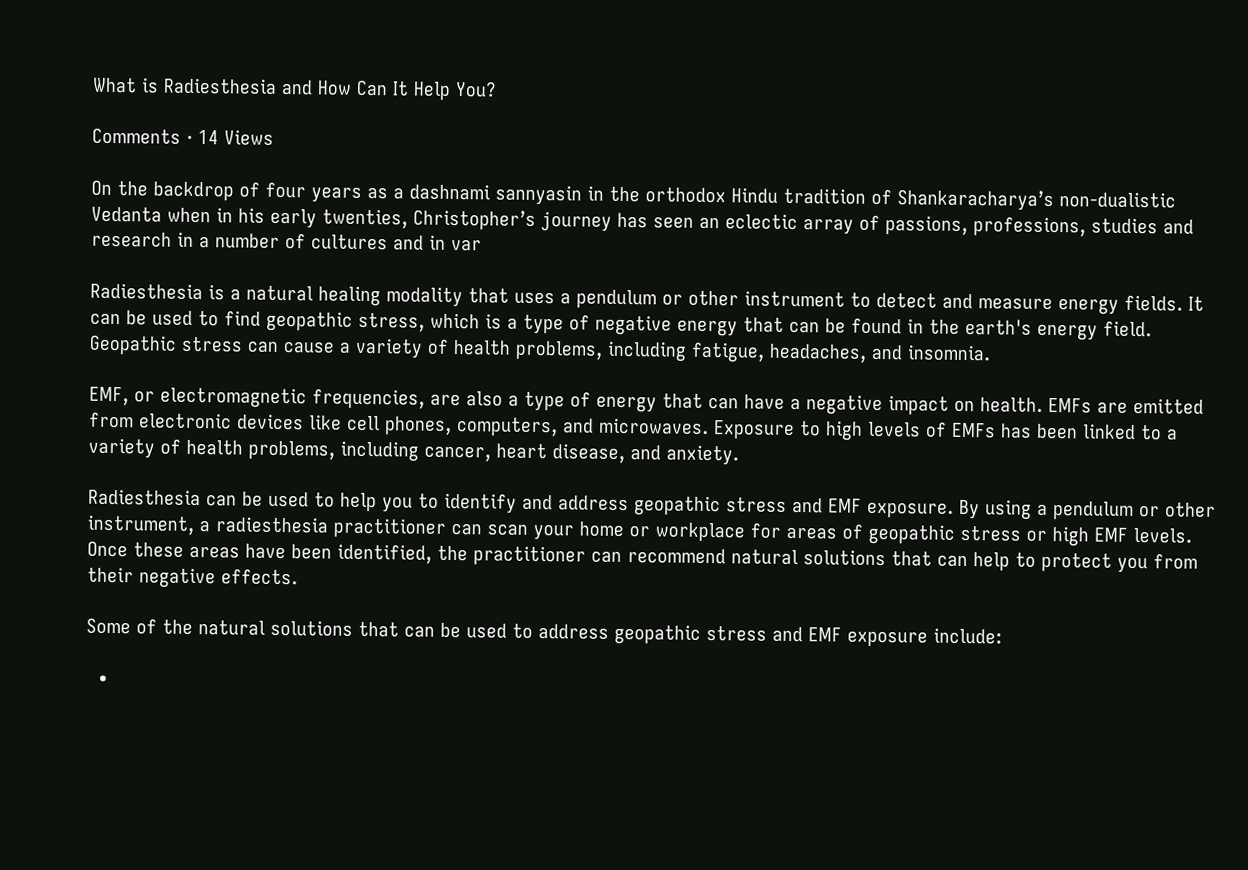What is Radiesthesia and How Can It Help You?

Comments · 14 Views

On the backdrop of four years as a dashnami sannyasin in the orthodox Hindu tradition of Shankaracharya’s non-dualistic Vedanta when in his early twenties, Christopher’s journey has seen an eclectic array of passions, professions, studies and research in a number of cultures and in var

Radiesthesia is a natural healing modality that uses a pendulum or other instrument to detect and measure energy fields. It can be used to find geopathic stress, which is a type of negative energy that can be found in the earth's energy field. Geopathic stress can cause a variety of health problems, including fatigue, headaches, and insomnia.

EMF, or electromagnetic frequencies, are also a type of energy that can have a negative impact on health. EMFs are emitted from electronic devices like cell phones, computers, and microwaves. Exposure to high levels of EMFs has been linked to a variety of health problems, including cancer, heart disease, and anxiety.

Radiesthesia can be used to help you to identify and address geopathic stress and EMF exposure. By using a pendulum or other instrument, a radiesthesia practitioner can scan your home or workplace for areas of geopathic stress or high EMF levels. Once these areas have been identified, the practitioner can recommend natural solutions that can help to protect you from their negative effects.

Some of the natural solutions that can be used to address geopathic stress and EMF exposure include:

  •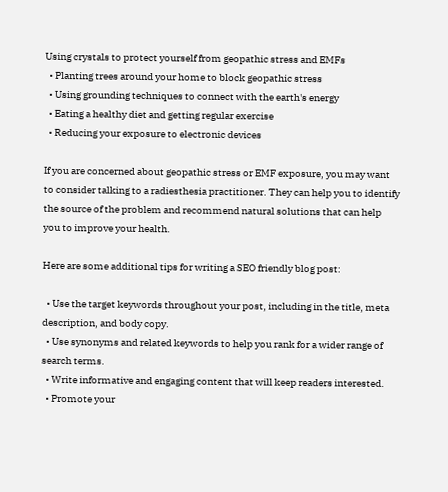Using crystals to protect yourself from geopathic stress and EMFs
  • Planting trees around your home to block geopathic stress
  • Using grounding techniques to connect with the earth's energy
  • Eating a healthy diet and getting regular exercise
  • Reducing your exposure to electronic devices

If you are concerned about geopathic stress or EMF exposure, you may want to consider talking to a radiesthesia practitioner. They can help you to identify the source of the problem and recommend natural solutions that can help you to improve your health.

Here are some additional tips for writing a SEO friendly blog post:

  • Use the target keywords throughout your post, including in the title, meta description, and body copy.
  • Use synonyms and related keywords to help you rank for a wider range of search terms.
  • Write informative and engaging content that will keep readers interested.
  • Promote your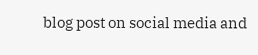blog post on social media and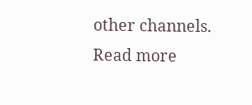other channels.
Read more